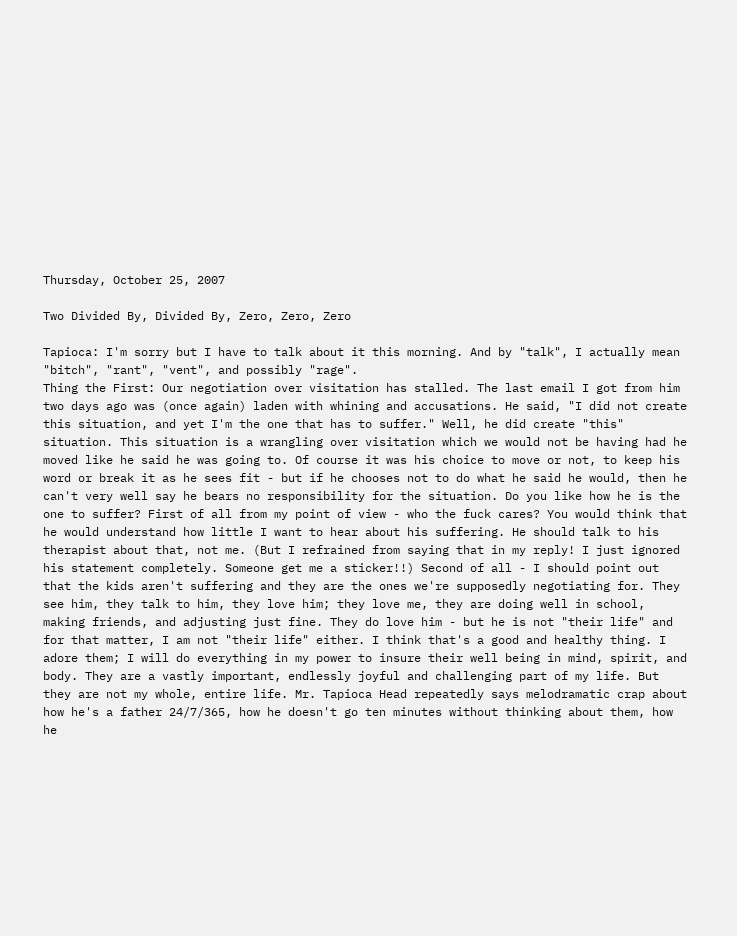Thursday, October 25, 2007

Two Divided By, Divided By, Zero, Zero, Zero

Tapioca: I'm sorry but I have to talk about it this morning. And by "talk", I actually mean "bitch", "rant", "vent", and possibly "rage".
Thing the First: Our negotiation over visitation has stalled. The last email I got from him two days ago was (once again) laden with whining and accusations. He said, "I did not create this situation, and yet I'm the one that has to suffer." Well, he did create "this" situation. This situation is a wrangling over visitation which we would not be having had he moved like he said he was going to. Of course it was his choice to move or not, to keep his word or break it as he sees fit - but if he chooses not to do what he said he would, then he can't very well say he bears no responsibility for the situation. Do you like how he is the one to suffer? First of all from my point of view - who the fuck cares? You would think that he would understand how little I want to hear about his suffering. He should talk to his therapist about that, not me. (But I refrained from saying that in my reply! I just ignored his statement completely. Someone get me a sticker!!) Second of all - I should point out that the kids aren't suffering and they are the ones we're supposedly negotiating for. They see him, they talk to him, they love him; they love me, they are doing well in school, making friends, and adjusting just fine. They do love him - but he is not "their life" and for that matter, I am not "their life" either. I think that's a good and healthy thing. I adore them; I will do everything in my power to insure their well being in mind, spirit, and body. They are a vastly important, endlessly joyful and challenging part of my life. But they are not my whole, entire life. Mr. Tapioca Head repeatedly says melodramatic crap about how he's a father 24/7/365, how he doesn't go ten minutes without thinking about them, how he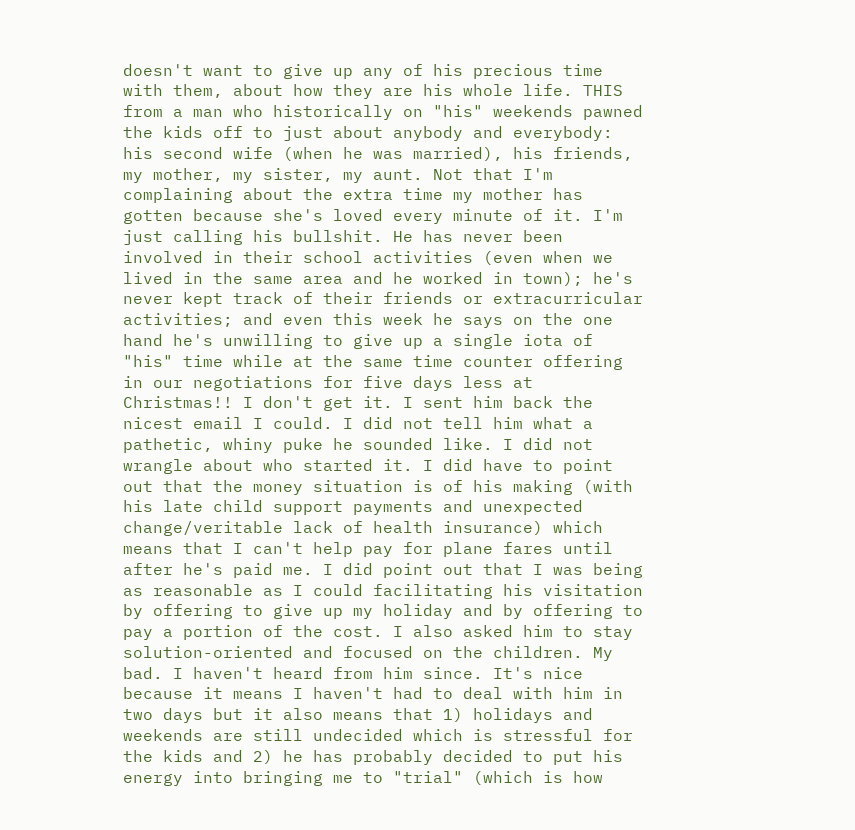doesn't want to give up any of his precious time with them, about how they are his whole life. THIS from a man who historically on "his" weekends pawned the kids off to just about anybody and everybody: his second wife (when he was married), his friends, my mother, my sister, my aunt. Not that I'm complaining about the extra time my mother has gotten because she's loved every minute of it. I'm just calling his bullshit. He has never been involved in their school activities (even when we lived in the same area and he worked in town); he's never kept track of their friends or extracurricular activities; and even this week he says on the one hand he's unwilling to give up a single iota of "his" time while at the same time counter offering in our negotiations for five days less at Christmas!! I don't get it. I sent him back the nicest email I could. I did not tell him what a pathetic, whiny puke he sounded like. I did not wrangle about who started it. I did have to point out that the money situation is of his making (with his late child support payments and unexpected change/veritable lack of health insurance) which means that I can't help pay for plane fares until after he's paid me. I did point out that I was being as reasonable as I could facilitating his visitation by offering to give up my holiday and by offering to pay a portion of the cost. I also asked him to stay solution-oriented and focused on the children. My bad. I haven't heard from him since. It's nice because it means I haven't had to deal with him in two days but it also means that 1) holidays and weekends are still undecided which is stressful for the kids and 2) he has probably decided to put his energy into bringing me to "trial" (which is how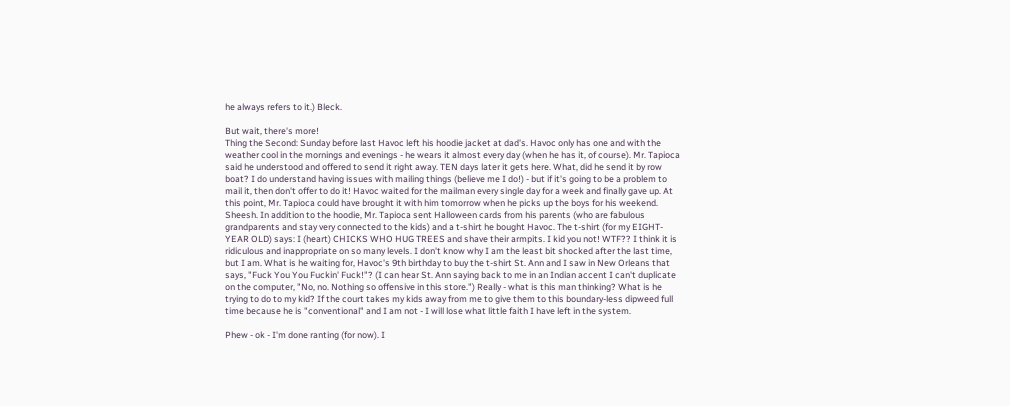he always refers to it.) Bleck.

But wait, there's more!
Thing the Second: Sunday before last Havoc left his hoodie jacket at dad's. Havoc only has one and with the weather cool in the mornings and evenings - he wears it almost every day (when he has it, of course). Mr. Tapioca said he understood and offered to send it right away. TEN days later it gets here. What, did he send it by row boat? I do understand having issues with mailing things (believe me I do!) - but if it's going to be a problem to mail it, then don't offer to do it! Havoc waited for the mailman every single day for a week and finally gave up. At this point, Mr. Tapioca could have brought it with him tomorrow when he picks up the boys for his weekend. Sheesh. In addition to the hoodie, Mr. Tapioca sent Halloween cards from his parents (who are fabulous grandparents and stay very connected to the kids) and a t-shirt he bought Havoc. The t-shirt (for my EIGHT-YEAR OLD) says: I (heart) CHICKS WHO HUG TREES and shave their armpits. I kid you not! WTF?? I think it is ridiculous and inappropriate on so many levels. I don't know why I am the least bit shocked after the last time, but I am. What is he waiting for, Havoc's 9th birthday to buy the t-shirt St. Ann and I saw in New Orleans that says, "Fuck You You Fuckin' Fuck!"? (I can hear St. Ann saying back to me in an Indian accent I can't duplicate on the computer, "No, no. Nothing so offensive in this store.") Really - what is this man thinking? What is he trying to do to my kid? If the court takes my kids away from me to give them to this boundary-less dipweed full time because he is "conventional" and I am not - I will lose what little faith I have left in the system.

Phew - ok - I'm done ranting (for now). I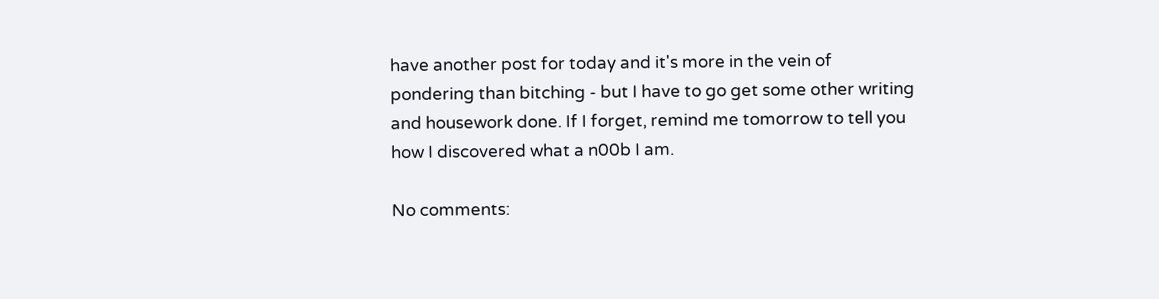have another post for today and it's more in the vein of pondering than bitching - but I have to go get some other writing and housework done. If I forget, remind me tomorrow to tell you how I discovered what a n00b I am.

No comments: